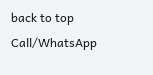back to top
Call/WhatsApp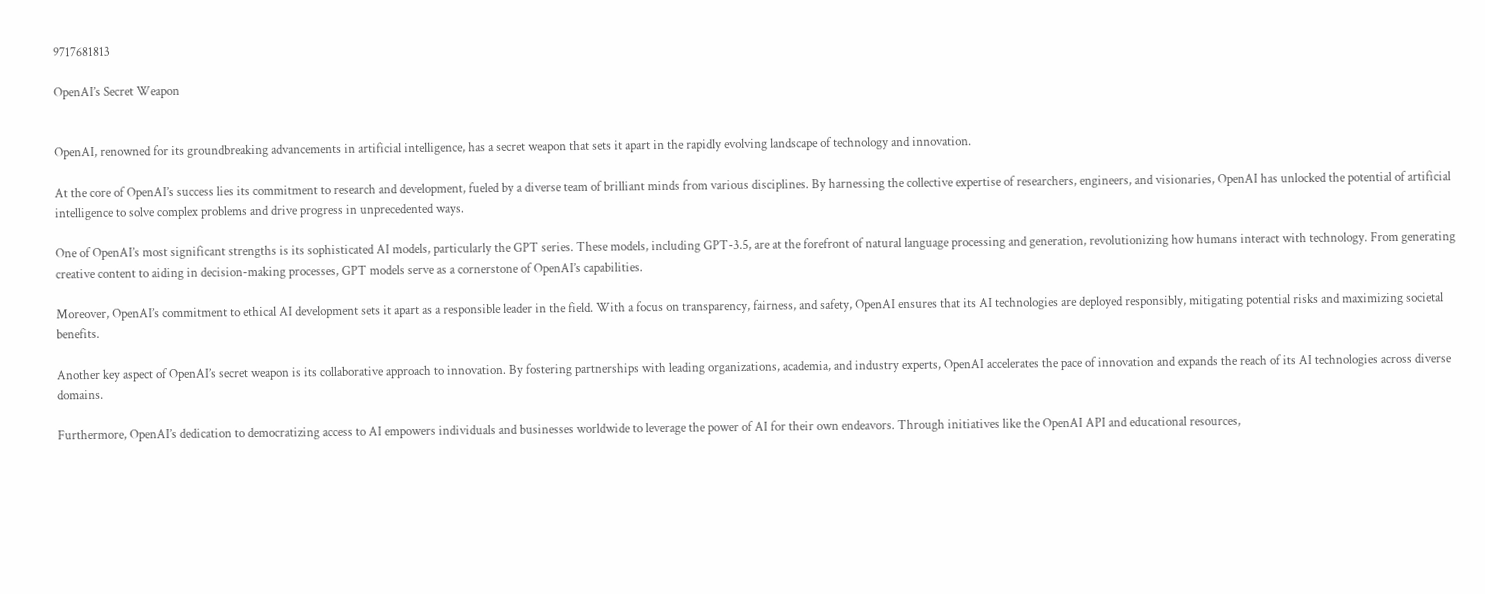9717681813

OpenAI’s Secret Weapon


OpenAI, renowned for its groundbreaking advancements in artificial intelligence, has a secret weapon that sets it apart in the rapidly evolving landscape of technology and innovation.

At the core of OpenAI’s success lies its commitment to research and development, fueled by a diverse team of brilliant minds from various disciplines. By harnessing the collective expertise of researchers, engineers, and visionaries, OpenAI has unlocked the potential of artificial intelligence to solve complex problems and drive progress in unprecedented ways.

One of OpenAI’s most significant strengths is its sophisticated AI models, particularly the GPT series. These models, including GPT-3.5, are at the forefront of natural language processing and generation, revolutionizing how humans interact with technology. From generating creative content to aiding in decision-making processes, GPT models serve as a cornerstone of OpenAI’s capabilities.

Moreover, OpenAI’s commitment to ethical AI development sets it apart as a responsible leader in the field. With a focus on transparency, fairness, and safety, OpenAI ensures that its AI technologies are deployed responsibly, mitigating potential risks and maximizing societal benefits.

Another key aspect of OpenAI’s secret weapon is its collaborative approach to innovation. By fostering partnerships with leading organizations, academia, and industry experts, OpenAI accelerates the pace of innovation and expands the reach of its AI technologies across diverse domains.

Furthermore, OpenAI’s dedication to democratizing access to AI empowers individuals and businesses worldwide to leverage the power of AI for their own endeavors. Through initiatives like the OpenAI API and educational resources,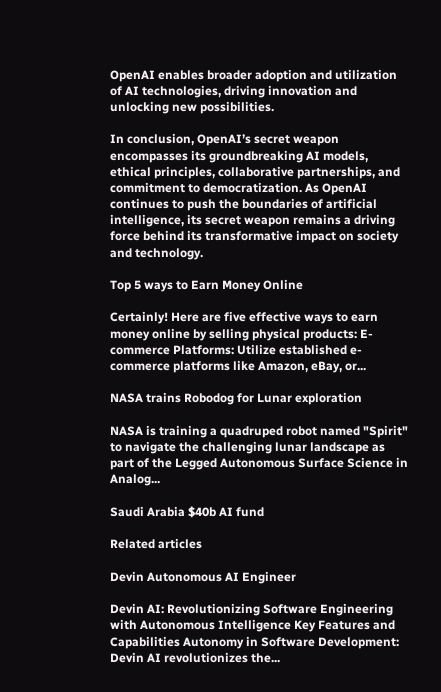OpenAI enables broader adoption and utilization of AI technologies, driving innovation and unlocking new possibilities.

In conclusion, OpenAI’s secret weapon encompasses its groundbreaking AI models, ethical principles, collaborative partnerships, and commitment to democratization. As OpenAI continues to push the boundaries of artificial intelligence, its secret weapon remains a driving force behind its transformative impact on society and technology.

Top 5 ways to Earn Money Online

Certainly! Here are five effective ways to earn money online by selling physical products: E-commerce Platforms: Utilize established e-commerce platforms like Amazon, eBay, or...

NASA trains Robodog for Lunar exploration

NASA is training a quadruped robot named "Spirit" to navigate the challenging lunar landscape as part of the Legged Autonomous Surface Science in Analog...

Saudi Arabia $40b AI fund

Related articles

Devin Autonomous AI Engineer

Devin AI: Revolutionizing Software Engineering with Autonomous Intelligence Key Features and Capabilities Autonomy in Software Development: Devin AI revolutionizes the...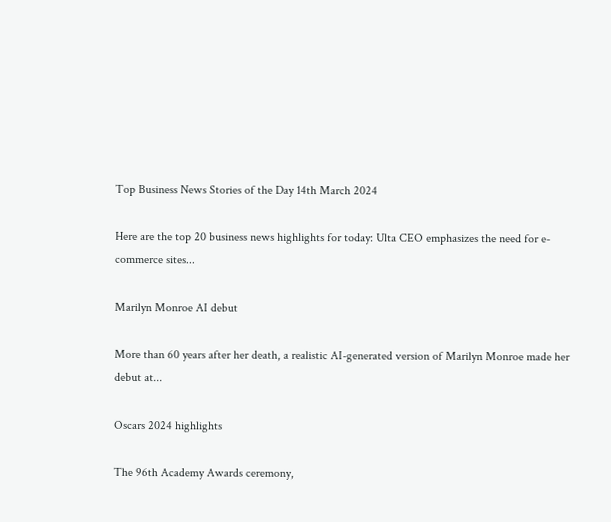Top Business News Stories of the Day 14th March 2024

Here are the top 20 business news highlights for today: Ulta CEO emphasizes the need for e-commerce sites...

Marilyn Monroe AI debut

More than 60 years after her death, a realistic AI-generated version of Marilyn Monroe made her debut at...

Oscars 2024 highlights

The 96th Academy Awards ceremony,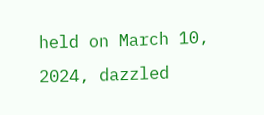held on March 10, 2024, dazzled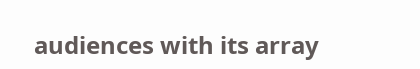audiences with its array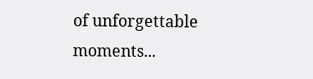of unforgettable moments...